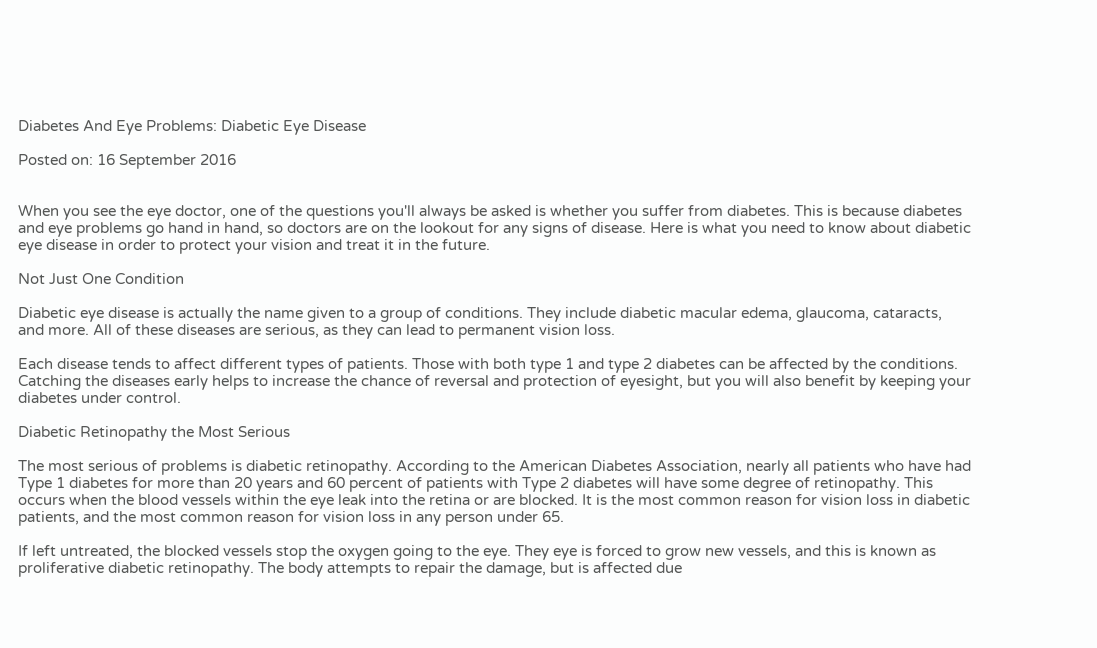Diabetes And Eye Problems: Diabetic Eye Disease

Posted on: 16 September 2016


When you see the eye doctor, one of the questions you'll always be asked is whether you suffer from diabetes. This is because diabetes and eye problems go hand in hand, so doctors are on the lookout for any signs of disease. Here is what you need to know about diabetic eye disease in order to protect your vision and treat it in the future.

Not Just One Condition

Diabetic eye disease is actually the name given to a group of conditions. They include diabetic macular edema, glaucoma, cataracts, and more. All of these diseases are serious, as they can lead to permanent vision loss.

Each disease tends to affect different types of patients. Those with both type 1 and type 2 diabetes can be affected by the conditions. Catching the diseases early helps to increase the chance of reversal and protection of eyesight, but you will also benefit by keeping your diabetes under control.

Diabetic Retinopathy the Most Serious

The most serious of problems is diabetic retinopathy. According to the American Diabetes Association, nearly all patients who have had Type 1 diabetes for more than 20 years and 60 percent of patients with Type 2 diabetes will have some degree of retinopathy. This occurs when the blood vessels within the eye leak into the retina or are blocked. It is the most common reason for vision loss in diabetic patients, and the most common reason for vision loss in any person under 65.

If left untreated, the blocked vessels stop the oxygen going to the eye. They eye is forced to grow new vessels, and this is known as proliferative diabetic retinopathy. The body attempts to repair the damage, but is affected due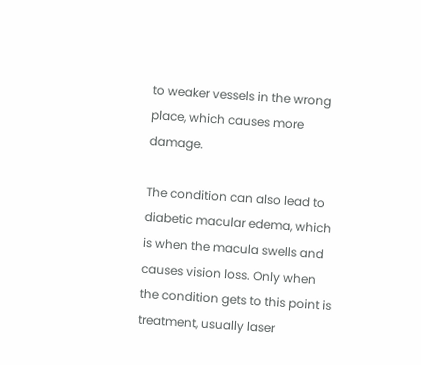to weaker vessels in the wrong place, which causes more damage.

The condition can also lead to diabetic macular edema, which is when the macula swells and causes vision loss. Only when the condition gets to this point is treatment, usually laser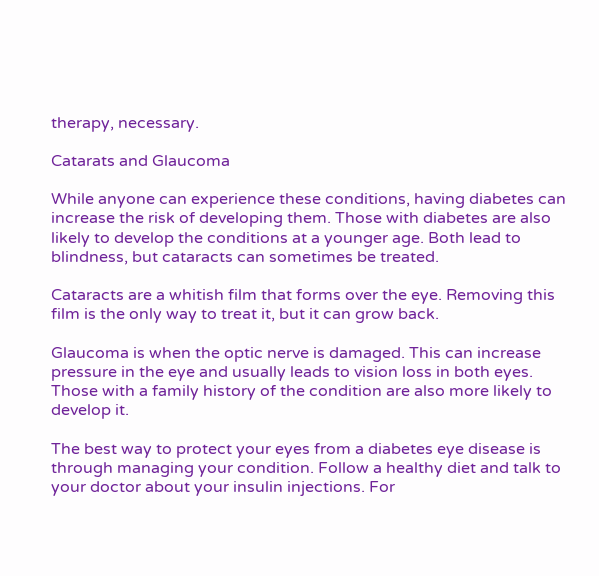therapy, necessary.

Catarats and Glaucoma

While anyone can experience these conditions, having diabetes can increase the risk of developing them. Those with diabetes are also likely to develop the conditions at a younger age. Both lead to blindness, but cataracts can sometimes be treated.

Cataracts are a whitish film that forms over the eye. Removing this film is the only way to treat it, but it can grow back.

Glaucoma is when the optic nerve is damaged. This can increase pressure in the eye and usually leads to vision loss in both eyes. Those with a family history of the condition are also more likely to develop it.

The best way to protect your eyes from a diabetes eye disease is through managing your condition. Follow a healthy diet and talk to your doctor about your insulin injections. For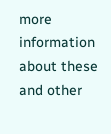more information about these and other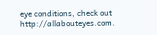eye conditions, check out http://allabouteyes.com.